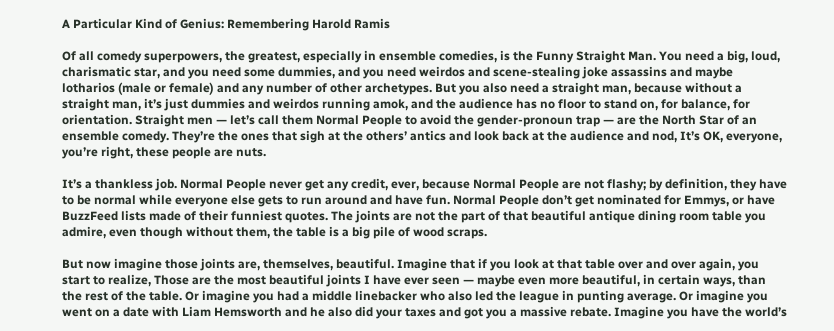A Particular Kind of Genius: Remembering Harold Ramis

Of all comedy superpowers, the greatest, especially in ensemble comedies, is the Funny Straight Man. You need a big, loud, charismatic star, and you need some dummies, and you need weirdos and scene-stealing joke assassins and maybe lotharios (male or female) and any number of other archetypes. But you also need a straight man, because without a straight man, it’s just dummies and weirdos running amok, and the audience has no floor to stand on, for balance, for orientation. Straight men — let’s call them Normal People to avoid the gender-pronoun trap — are the North Star of an ensemble comedy. They’re the ones that sigh at the others’ antics and look back at the audience and nod, It’s OK, everyone, you’re right, these people are nuts.

It’s a thankless job. Normal People never get any credit, ever, because Normal People are not flashy; by definition, they have to be normal while everyone else gets to run around and have fun. Normal People don’t get nominated for Emmys, or have BuzzFeed lists made of their funniest quotes. The joints are not the part of that beautiful antique dining room table you admire, even though without them, the table is a big pile of wood scraps.

But now imagine those joints are, themselves, beautiful. Imagine that if you look at that table over and over again, you start to realize, Those are the most beautiful joints I have ever seen — maybe even more beautiful, in certain ways, than the rest of the table. Or imagine you had a middle linebacker who also led the league in punting average. Or imagine you went on a date with Liam Hemsworth and he also did your taxes and got you a massive rebate. Imagine you have the world’s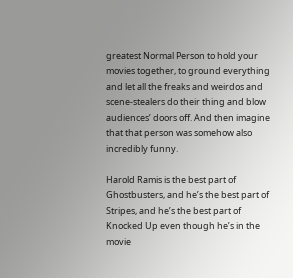greatest Normal Person to hold your movies together, to ground everything and let all the freaks and weirdos and scene-stealers do their thing and blow audiences’ doors off. And then imagine that that person was somehow also incredibly funny.

Harold Ramis is the best part of Ghostbusters, and he’s the best part of Stripes, and he’s the best part of Knocked Up even though he’s in the movie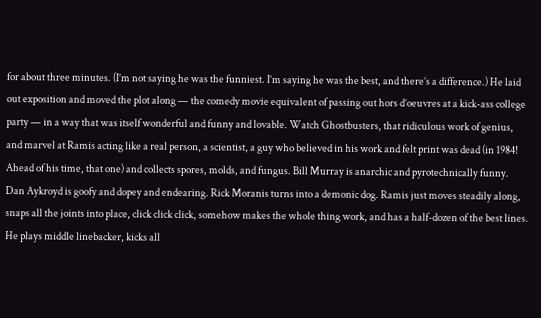for about three minutes. (I’m not saying he was the funniest. I’m saying he was the best, and there’s a difference.) He laid out exposition and moved the plot along — the comedy movie equivalent of passing out hors d’oeuvres at a kick-ass college party — in a way that was itself wonderful and funny and lovable. Watch Ghostbusters, that ridiculous work of genius, and marvel at Ramis acting like a real person, a scientist, a guy who believed in his work and felt print was dead (in 1984! Ahead of his time, that one) and collects spores, molds, and fungus. Bill Murray is anarchic and pyrotechnically funny. Dan Aykroyd is goofy and dopey and endearing. Rick Moranis turns into a demonic dog. Ramis just moves steadily along, snaps all the joints into place, click click click, somehow makes the whole thing work, and has a half-dozen of the best lines. He plays middle linebacker, kicks all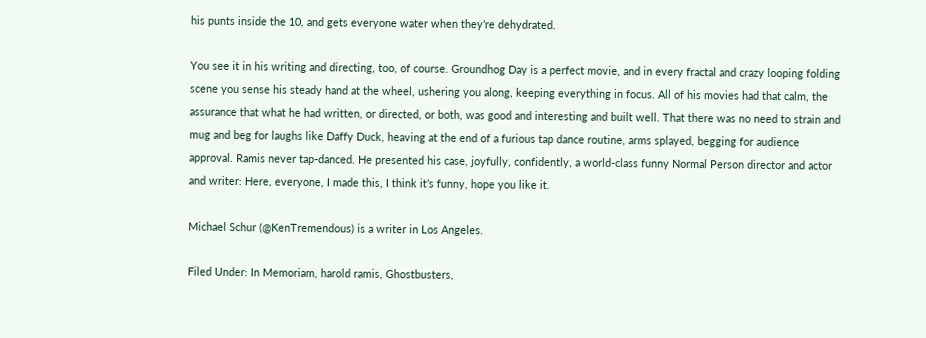his punts inside the 10, and gets everyone water when they’re dehydrated.

You see it in his writing and directing, too, of course. Groundhog Day is a perfect movie, and in every fractal and crazy looping folding scene you sense his steady hand at the wheel, ushering you along, keeping everything in focus. All of his movies had that calm, the assurance that what he had written, or directed, or both, was good and interesting and built well. That there was no need to strain and mug and beg for laughs like Daffy Duck, heaving at the end of a furious tap dance routine, arms splayed, begging for audience approval. Ramis never tap-danced. He presented his case, joyfully, confidently, a world-class funny Normal Person director and actor and writer: Here, everyone, I made this, I think it’s funny, hope you like it.

Michael Schur (@KenTremendous) is a writer in Los Angeles.

Filed Under: In Memoriam, harold ramis, Ghostbusters,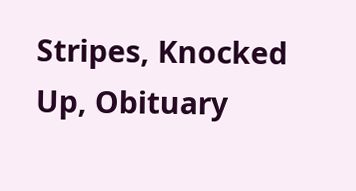Stripes, Knocked Up, Obituary